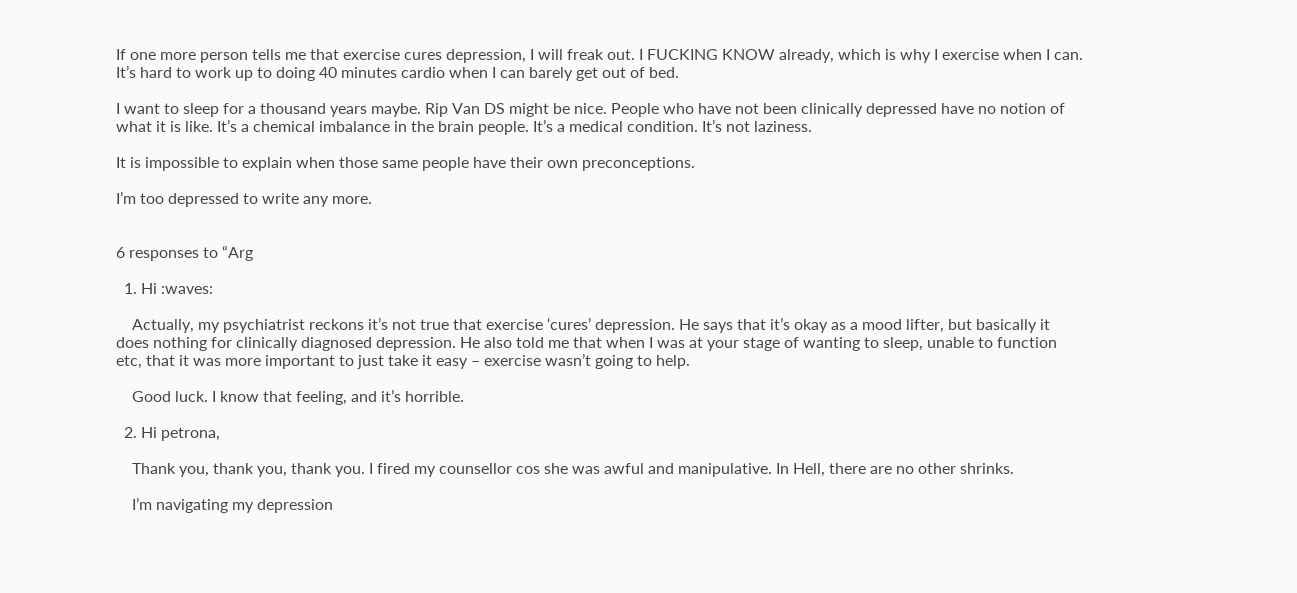If one more person tells me that exercise cures depression, I will freak out. I FUCKING KNOW already, which is why I exercise when I can. It’s hard to work up to doing 40 minutes cardio when I can barely get out of bed.

I want to sleep for a thousand years maybe. Rip Van DS might be nice. People who have not been clinically depressed have no notion of what it is like. It’s a chemical imbalance in the brain people. It’s a medical condition. It’s not laziness.

It is impossible to explain when those same people have their own preconceptions.

I’m too depressed to write any more.


6 responses to “Arg

  1. Hi :waves:

    Actually, my psychiatrist reckons it’s not true that exercise ‘cures’ depression. He says that it’s okay as a mood lifter, but basically it does nothing for clinically diagnosed depression. He also told me that when I was at your stage of wanting to sleep, unable to function etc, that it was more important to just take it easy – exercise wasn’t going to help.

    Good luck. I know that feeling, and it’s horrible.

  2. Hi petrona,

    Thank you, thank you, thank you. I fired my counsellor cos she was awful and manipulative. In Hell, there are no other shrinks.

    I’m navigating my depression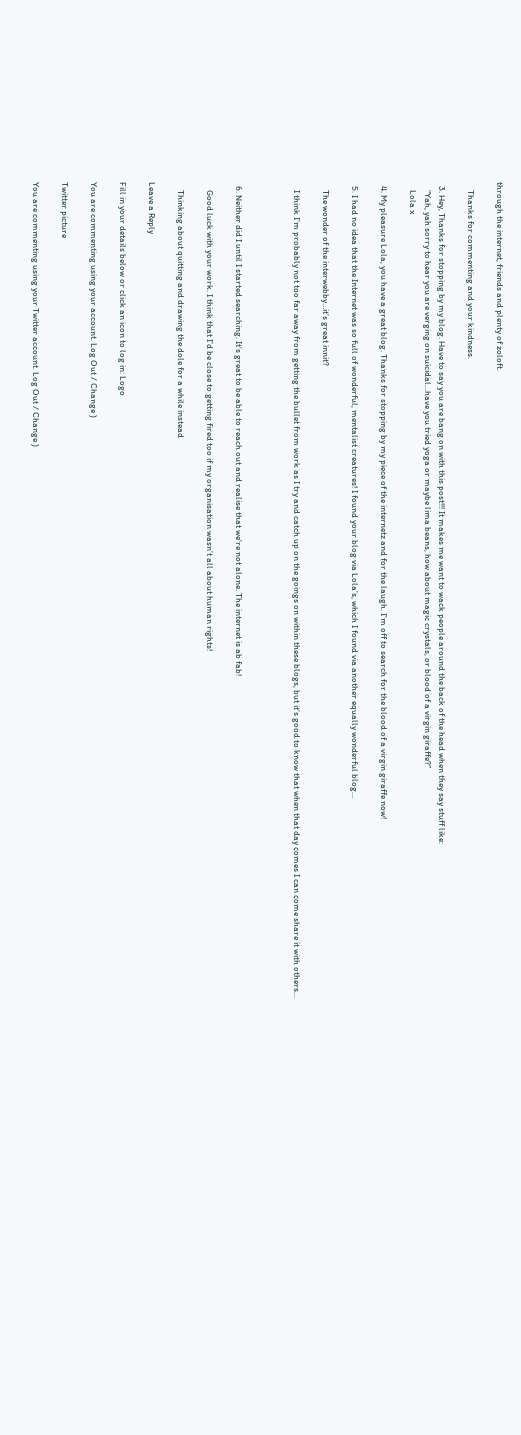through the internet, friends and plenty of zoloft.

    Thanks for commenting and your kindness.

  3. Hey, Thanks for stopping by my blog. Have to say you are bang on with this post!!! It makes me want to wack people around the back of the head when they say stuff like:
    “Yah, yah sorry to hear you are verging on suicidal…have you tried yoga or maybe lima beans, how about magic crystals, or blood of a virgin giraffe?”
    Lola x

  4. My pleasure Lola, you have a great blog. Thanks for stopping by my piece of the internetz and for the laugh. I’m off to search for the blood of a virgin giraffe now!

  5. I had no idea that the Internet was so full of wonderful, mentalist creatures! I found your blog via Lola’s, which I found via another equally wonderful blog…

    The wonder of the interwebby…it’s great innit?

    I think I’m probably not too far away from getting the bullet from work as I try and catch up on the goings on within these blogs, but it’s good to know that when that day comes I can come share it with others…



  6. Neither did I until I started searching. It’s great to be able to reach out and realise that we’re not alone. The internet is ab fab!

    Good luck with your work. I think that I’d be close to getting fired too if my organisation wasn’t all about human rights!

    Thinking about quitting and drawing the dole for a while instead

Leave a Reply

Fill in your details below or click an icon to log in: Logo

You are commenting using your account. Log Out / Change )

Twitter picture

You are commenting using your Twitter account. Log Out / Change )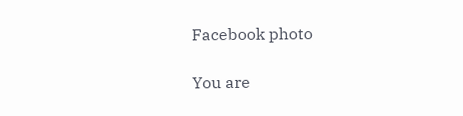Facebook photo

You are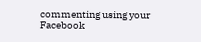commenting using your Facebook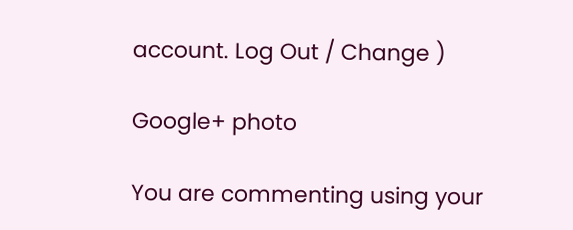account. Log Out / Change )

Google+ photo

You are commenting using your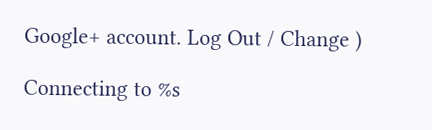Google+ account. Log Out / Change )

Connecting to %s